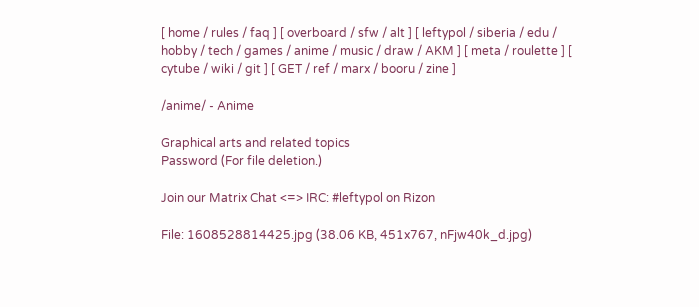[ home / rules / faq ] [ overboard / sfw / alt ] [ leftypol / siberia / edu / hobby / tech / games / anime / music / draw / AKM ] [ meta / roulette ] [ cytube / wiki / git ] [ GET / ref / marx / booru / zine ]

/anime/ - Anime

Graphical arts and related topics
Password (For file deletion.)

Join our Matrix Chat <=> IRC: #leftypol on Rizon

File: 1608528814425.jpg (38.06 KB, 451x767, nFjw40k_d.jpg)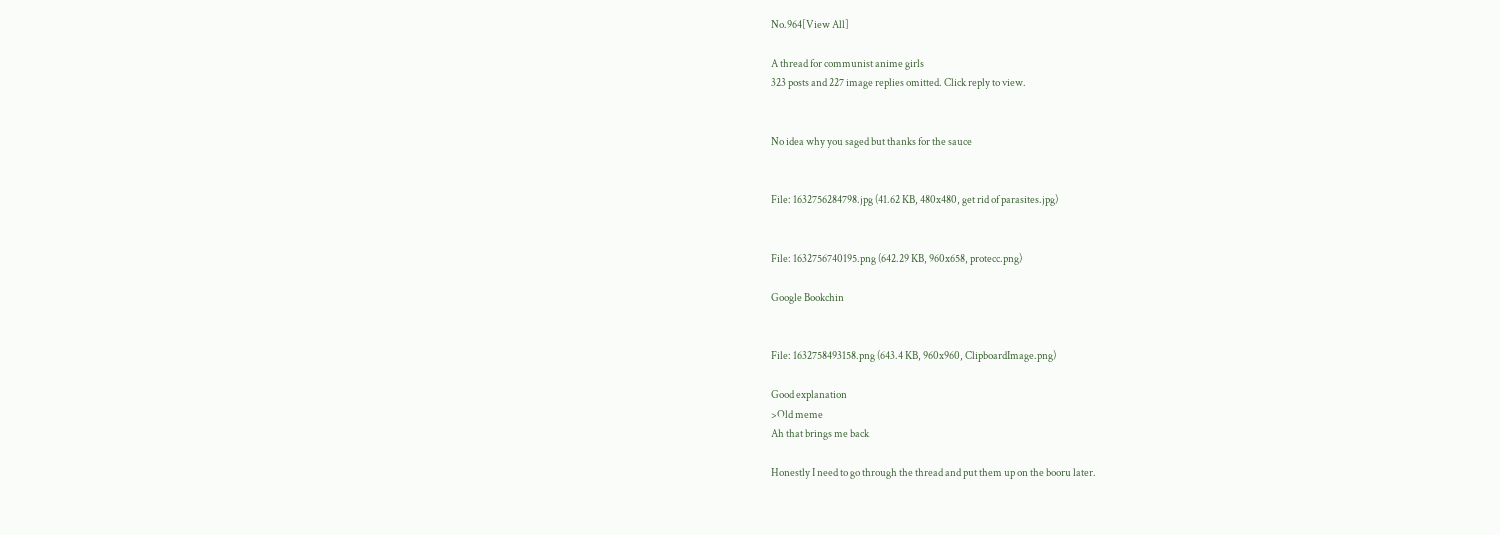No.964[View All]

A thread for communist anime girls
323 posts and 227 image replies omitted. Click reply to view.


No idea why you saged but thanks for the sauce


File: 1632756284798.jpg (41.62 KB, 480x480, get rid of parasites.jpg)


File: 1632756740195.png (642.29 KB, 960x658, protecc.png)

Google Bookchin


File: 1632758493158.png (643.4 KB, 960x960, ClipboardImage.png)

Good explanation
>Old meme
Ah that brings me back

Honestly I need to go through the thread and put them up on the booru later.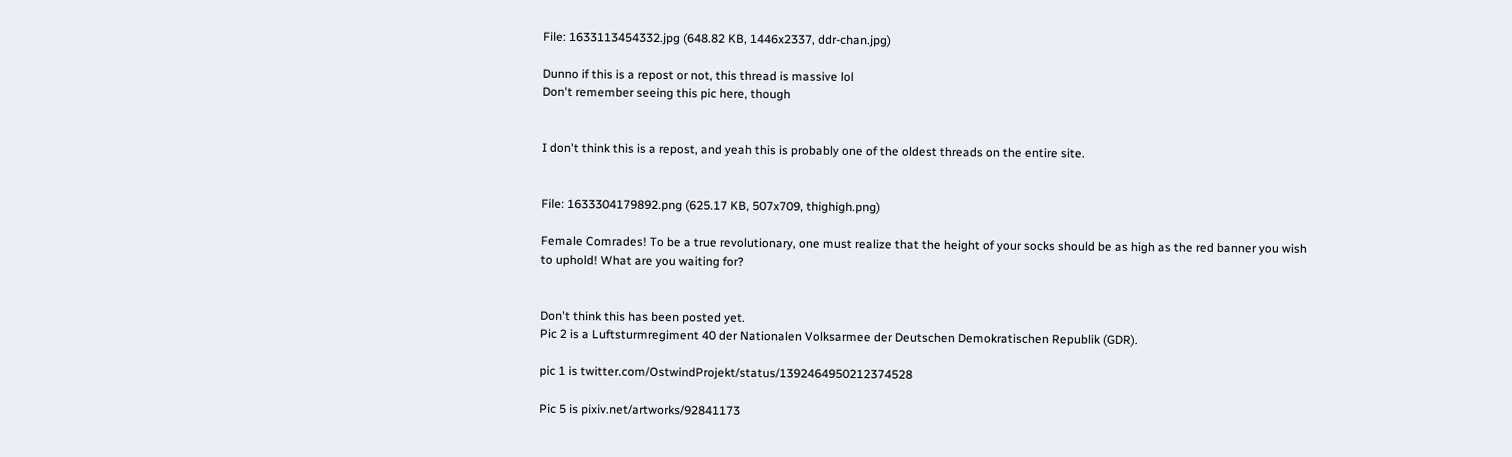File: 1633113454332.jpg (648.82 KB, 1446x2337, ddr-chan.jpg)

Dunno if this is a repost or not, this thread is massive lol
Don't remember seeing this pic here, though


I don't think this is a repost, and yeah this is probably one of the oldest threads on the entire site.


File: 1633304179892.png (625.17 KB, 507x709, thighigh.png)

Female Comrades! To be a true revolutionary, one must realize that the height of your socks should be as high as the red banner you wish to uphold! What are you waiting for?


Don't think this has been posted yet.
Pic 2 is a Luftsturmregiment 40 der Nationalen Volksarmee der Deutschen Demokratischen Republik (GDR).

pic 1 is twitter.com/OstwindProjekt/status/1392464950212374528

Pic 5 is pixiv.net/artworks/92841173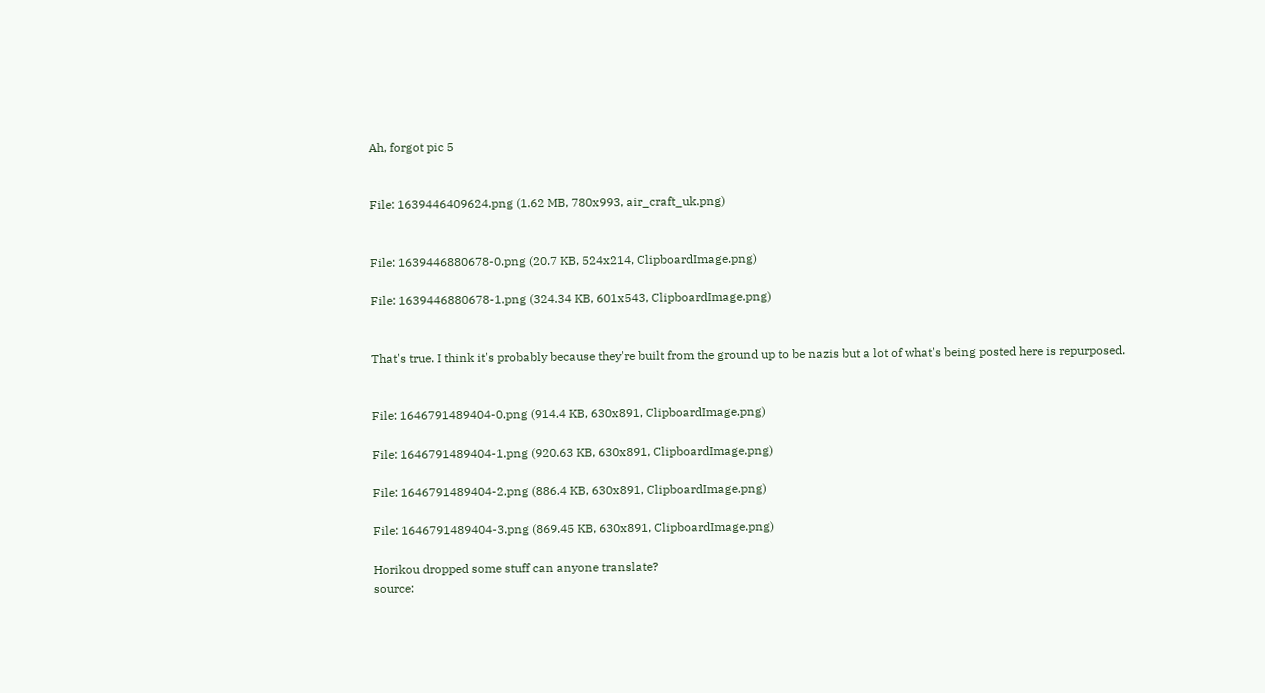Ah, forgot pic 5


File: 1639446409624.png (1.62 MB, 780x993, air_craft_uk.png)


File: 1639446880678-0.png (20.7 KB, 524x214, ClipboardImage.png)

File: 1639446880678-1.png (324.34 KB, 601x543, ClipboardImage.png)


That's true. I think it's probably because they're built from the ground up to be nazis but a lot of what's being posted here is repurposed.


File: 1646791489404-0.png (914.4 KB, 630x891, ClipboardImage.png)

File: 1646791489404-1.png (920.63 KB, 630x891, ClipboardImage.png)

File: 1646791489404-2.png (886.4 KB, 630x891, ClipboardImage.png)

File: 1646791489404-3.png (869.45 KB, 630x891, ClipboardImage.png)

Horikou dropped some stuff can anyone translate?
source: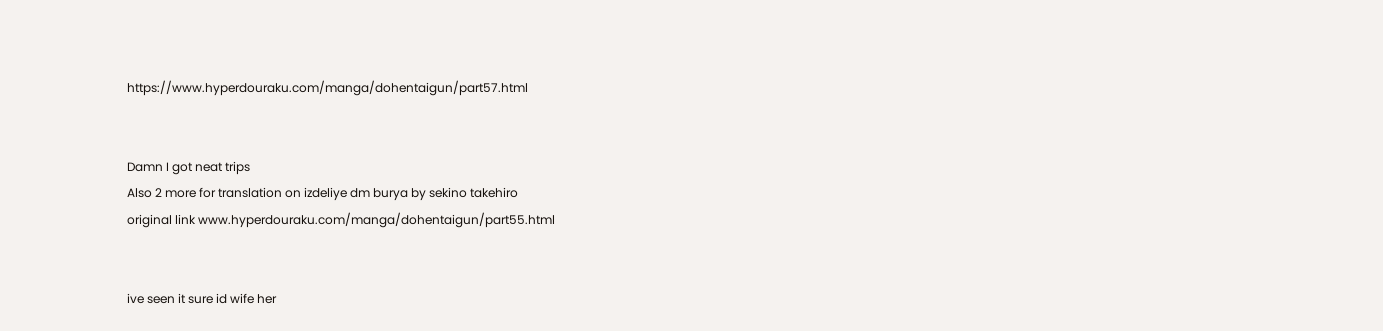https://www.hyperdouraku.com/manga/dohentaigun/part57.html


Damn I got neat trips
Also 2 more for translation on izdeliye dm burya by sekino takehiro
original link www.hyperdouraku.com/manga/dohentaigun/part55.html


ive seen it sure id wife her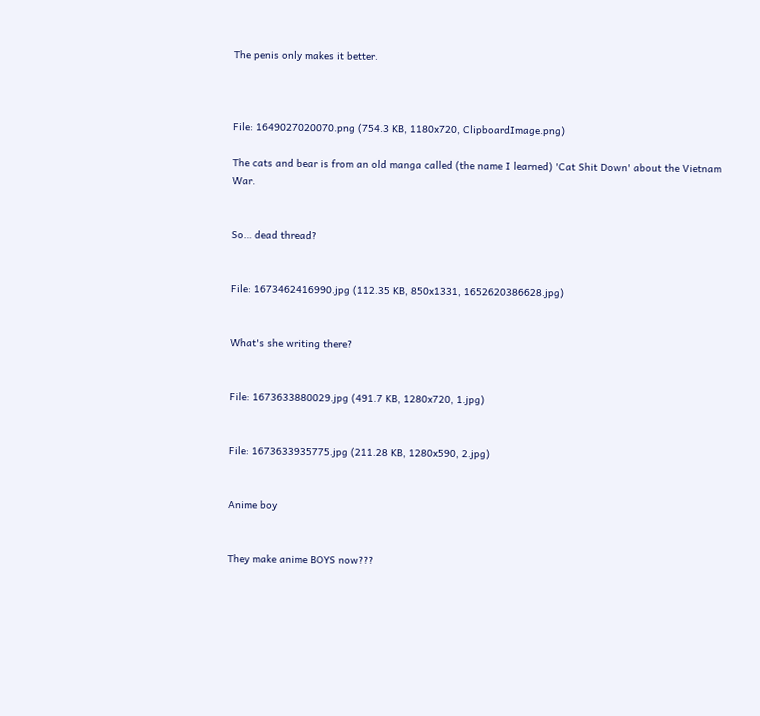The penis only makes it better.



File: 1649027020070.png (754.3 KB, 1180x720, ClipboardImage.png)

The cats and bear is from an old manga called (the name I learned) 'Cat Shit Down' about the Vietnam War.


So… dead thread?


File: 1673462416990.jpg (112.35 KB, 850x1331, 1652620386628.jpg)


What's she writing there?


File: 1673633880029.jpg (491.7 KB, 1280x720, 1.jpg)


File: 1673633935775.jpg (211.28 KB, 1280x590, 2.jpg)


Anime boy


They make anime BOYS now???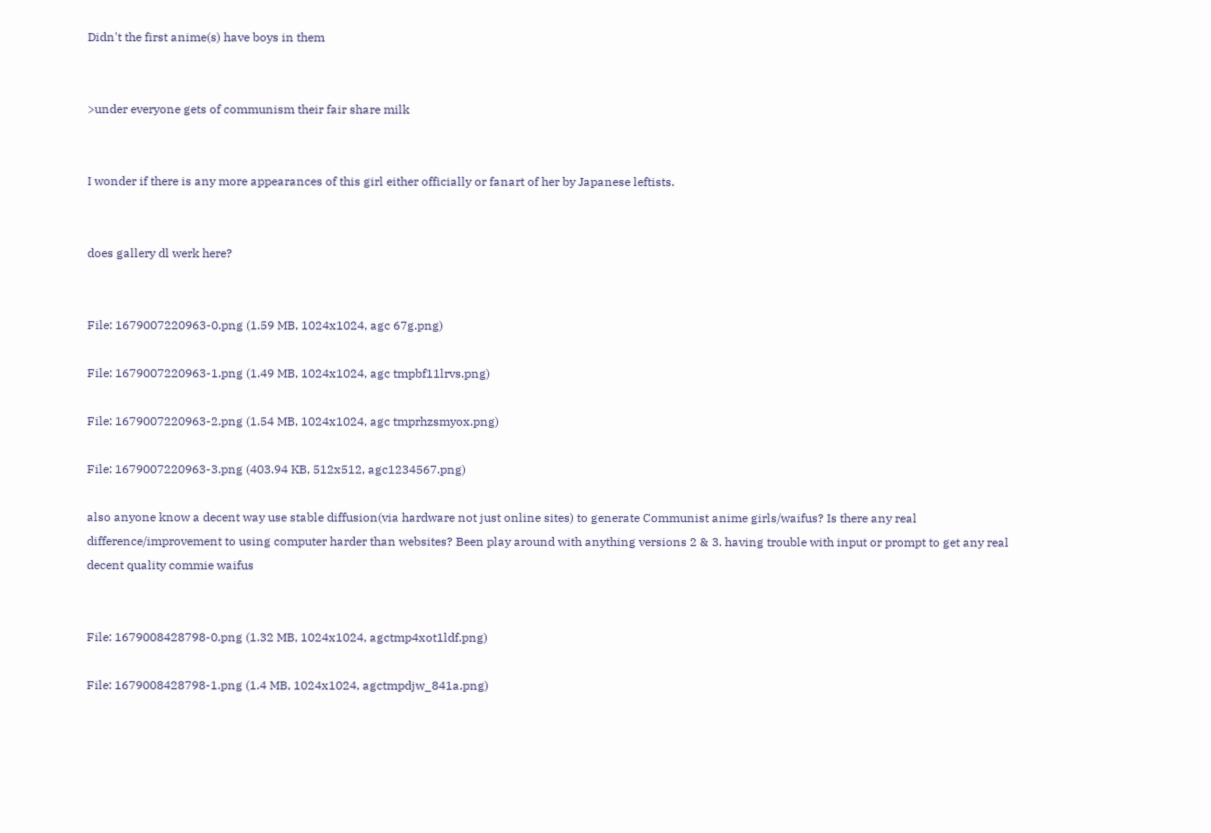Didn't the first anime(s) have boys in them


>under everyone gets of communism their fair share milk


I wonder if there is any more appearances of this girl either officially or fanart of her by Japanese leftists.


does gallery dl werk here?


File: 1679007220963-0.png (1.59 MB, 1024x1024, agc 67g.png)

File: 1679007220963-1.png (1.49 MB, 1024x1024, agc tmpbf11lrvs.png)

File: 1679007220963-2.png (1.54 MB, 1024x1024, agc tmprhzsmyox.png)

File: 1679007220963-3.png (403.94 KB, 512x512, agc1234567.png)

also anyone know a decent way use stable diffusion(via hardware not just online sites) to generate Communist anime girls/waifus? Is there any real difference/improvement to using computer harder than websites? Been play around with anything versions 2 & 3. having trouble with input or prompt to get any real decent quality commie waifus


File: 1679008428798-0.png (1.32 MB, 1024x1024, agctmp4xot1ldf.png)

File: 1679008428798-1.png (1.4 MB, 1024x1024, agctmpdjw_841a.png)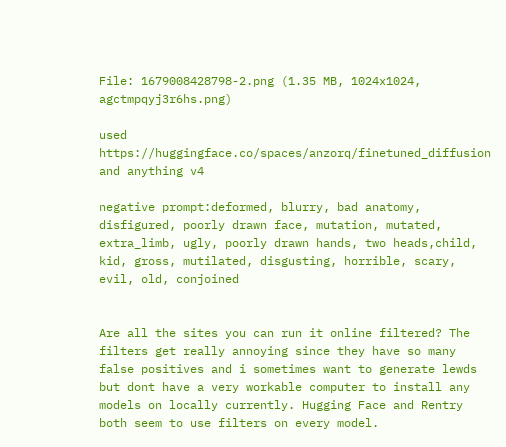File: 1679008428798-2.png (1.35 MB, 1024x1024, agctmpqyj3r6hs.png)

used https://huggingface.co/spaces/anzorq/finetuned_diffusion and anything v4

negative prompt:deformed, blurry, bad anatomy, disfigured, poorly drawn face, mutation, mutated, extra_limb, ugly, poorly drawn hands, two heads,child, kid, gross, mutilated, disgusting, horrible, scary, evil, old, conjoined


Are all the sites you can run it online filtered? The filters get really annoying since they have so many false positives and i sometimes want to generate lewds but dont have a very workable computer to install any models on locally currently. Hugging Face and Rentry both seem to use filters on every model.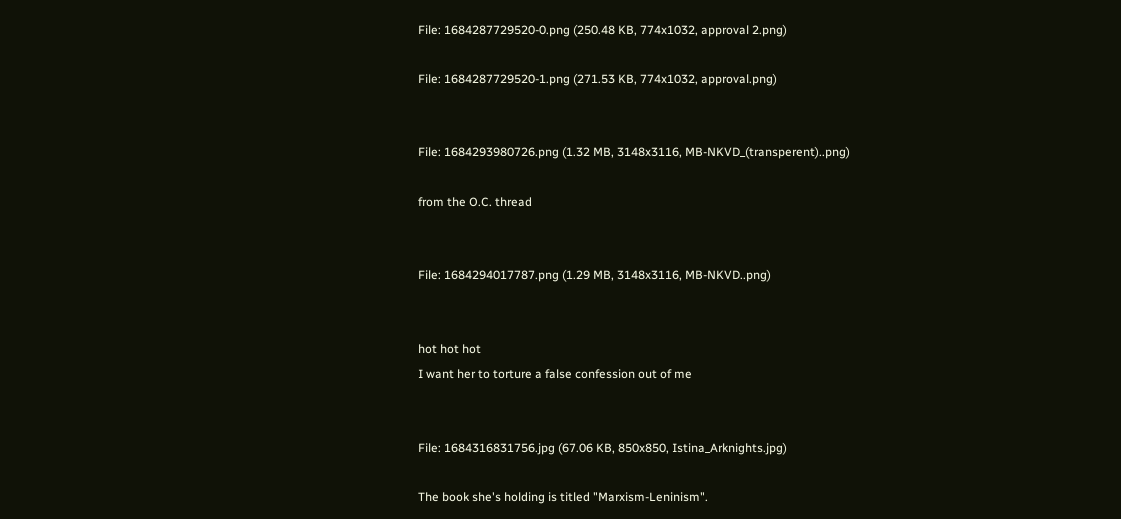File: 1684287729520-0.png (250.48 KB, 774x1032, approval 2.png)

File: 1684287729520-1.png (271.53 KB, 774x1032, approval.png)


File: 1684293980726.png (1.32 MB, 3148x3116, MB-NKVD_(transperent)..png)

from the O.C. thread


File: 1684294017787.png (1.29 MB, 3148x3116, MB-NKVD..png)


hot hot hot
I want her to torture a false confession out of me


File: 1684316831756.jpg (67.06 KB, 850x850, Istina_Arknights.jpg)

The book she's holding is titled "Marxism-Leninism".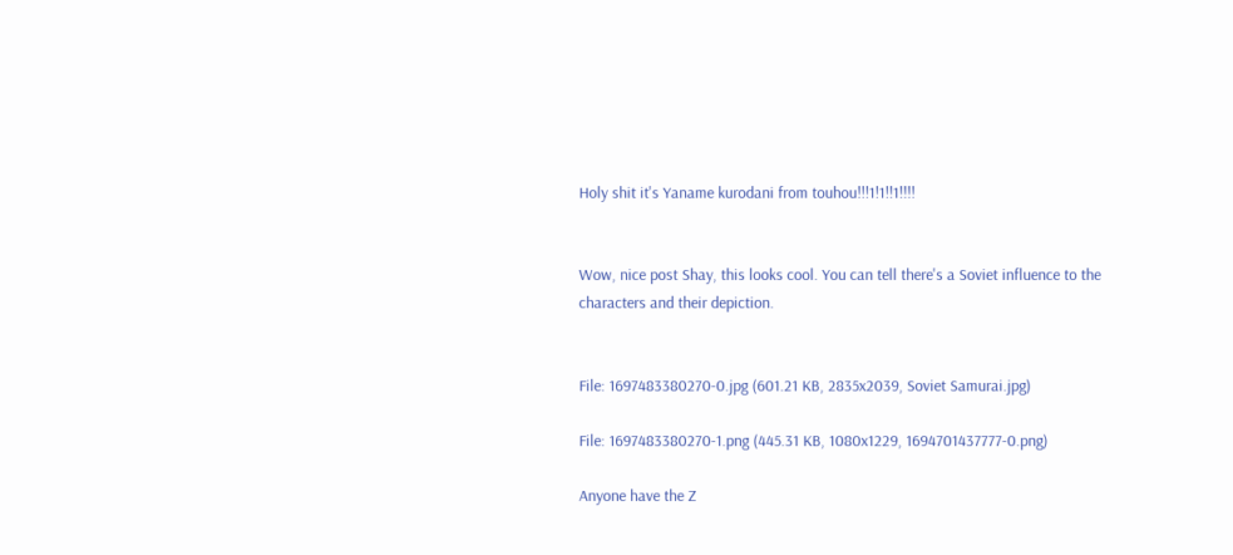Holy shit it's Yaname kurodani from touhou!!!1!1!!1!!!!


Wow, nice post Shay, this looks cool. You can tell there's a Soviet influence to the characters and their depiction.


File: 1697483380270-0.jpg (601.21 KB, 2835x2039, Soviet Samurai.jpg)

File: 1697483380270-1.png (445.31 KB, 1080x1229, 1694701437777-0.png)

Anyone have the Z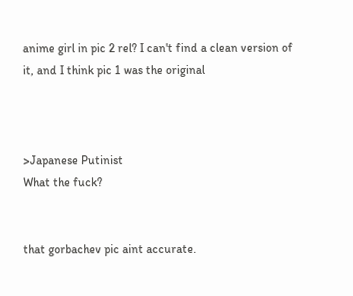anime girl in pic 2 rel? I can't find a clean version of it, and I think pic 1 was the original



>Japanese Putinist
What the fuck?


that gorbachev pic aint accurate.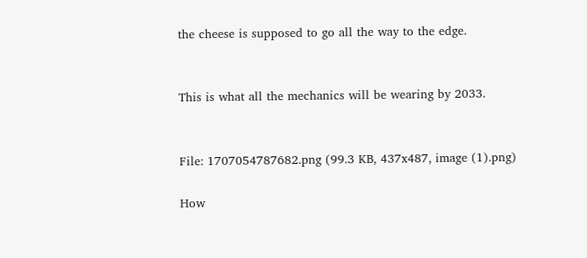the cheese is supposed to go all the way to the edge.


This is what all the mechanics will be wearing by 2033.


File: 1707054787682.png (99.3 KB, 437x487, image (1).png)

How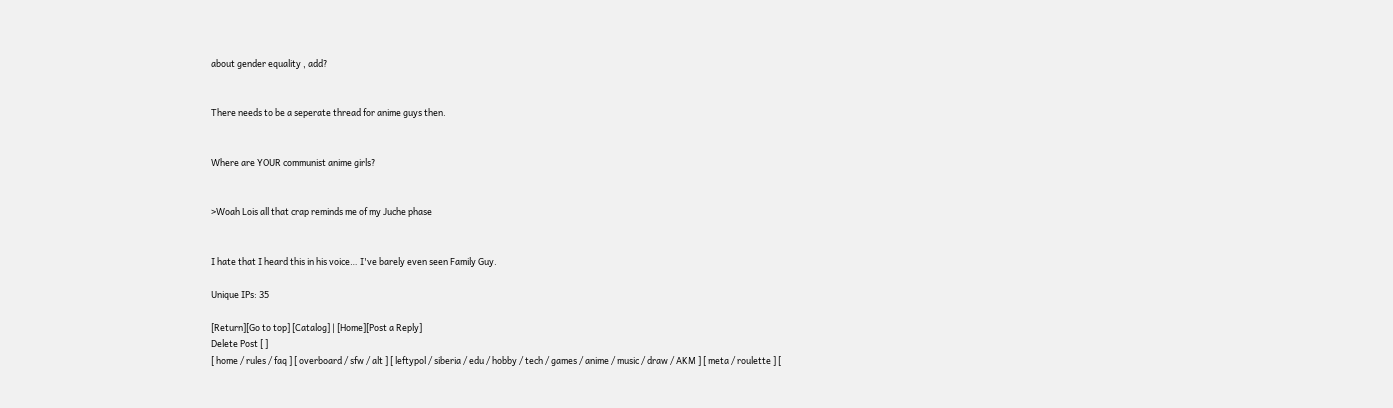about gender equality , add?


There needs to be a seperate thread for anime guys then.


Where are YOUR communist anime girls?


>Woah Lois all that crap reminds me of my Juche phase


I hate that I heard this in his voice… I've barely even seen Family Guy.

Unique IPs: 35

[Return][Go to top] [Catalog] | [Home][Post a Reply]
Delete Post [ ]
[ home / rules / faq ] [ overboard / sfw / alt ] [ leftypol / siberia / edu / hobby / tech / games / anime / music / draw / AKM ] [ meta / roulette ] [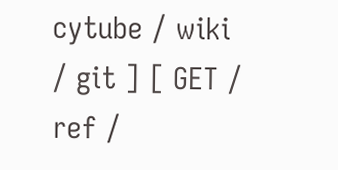cytube / wiki / git ] [ GET / ref /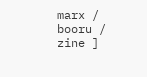marx / booru / zine ]